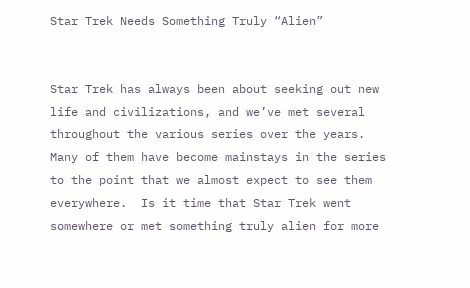Star Trek Needs Something Truly “Alien”


Star Trek has always been about seeking out new life and civilizations, and we’ve met several throughout the various series over the years.  Many of them have become mainstays in the series to the point that we almost expect to see them everywhere.  Is it time that Star Trek went somewhere or met something truly alien for more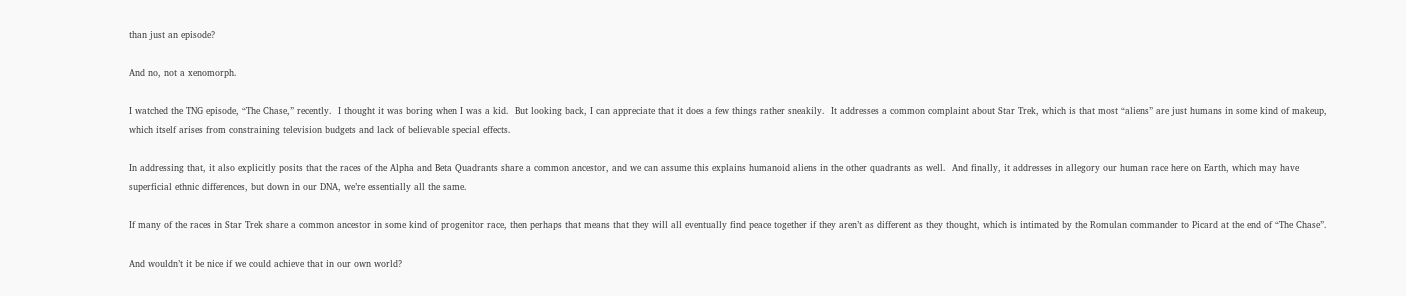than just an episode?

And no, not a xenomorph.

I watched the TNG episode, “The Chase,” recently.  I thought it was boring when I was a kid.  But looking back, I can appreciate that it does a few things rather sneakily.  It addresses a common complaint about Star Trek, which is that most “aliens” are just humans in some kind of makeup, which itself arises from constraining television budgets and lack of believable special effects.

In addressing that, it also explicitly posits that the races of the Alpha and Beta Quadrants share a common ancestor, and we can assume this explains humanoid aliens in the other quadrants as well.  And finally, it addresses in allegory our human race here on Earth, which may have superficial ethnic differences, but down in our DNA, we’re essentially all the same.

If many of the races in Star Trek share a common ancestor in some kind of progenitor race, then perhaps that means that they will all eventually find peace together if they aren’t as different as they thought, which is intimated by the Romulan commander to Picard at the end of “The Chase”.

And wouldn’t it be nice if we could achieve that in our own world?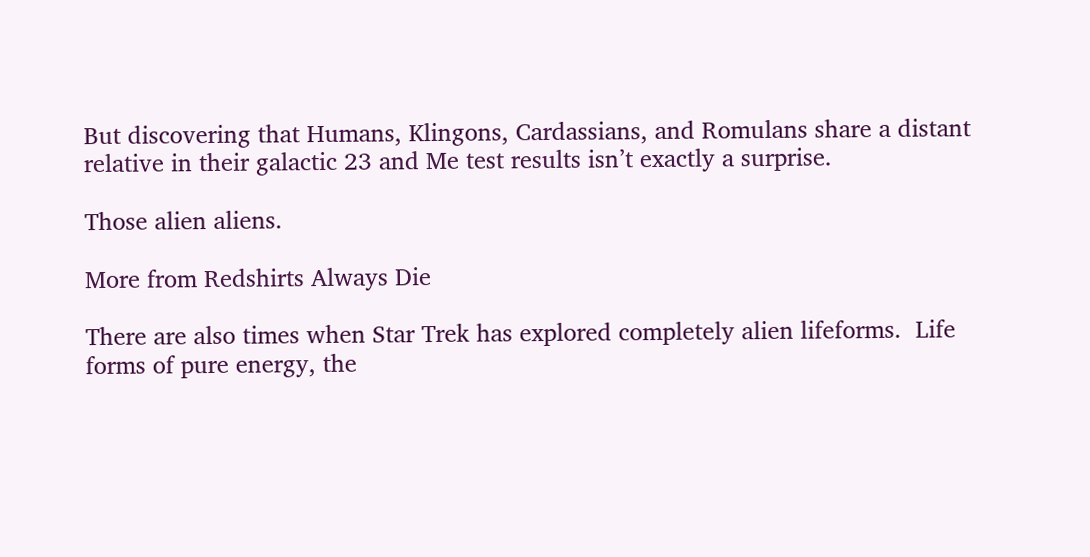But discovering that Humans, Klingons, Cardassians, and Romulans share a distant relative in their galactic 23 and Me test results isn’t exactly a surprise.

Those alien aliens.

More from Redshirts Always Die

There are also times when Star Trek has explored completely alien lifeforms.  Life forms of pure energy, the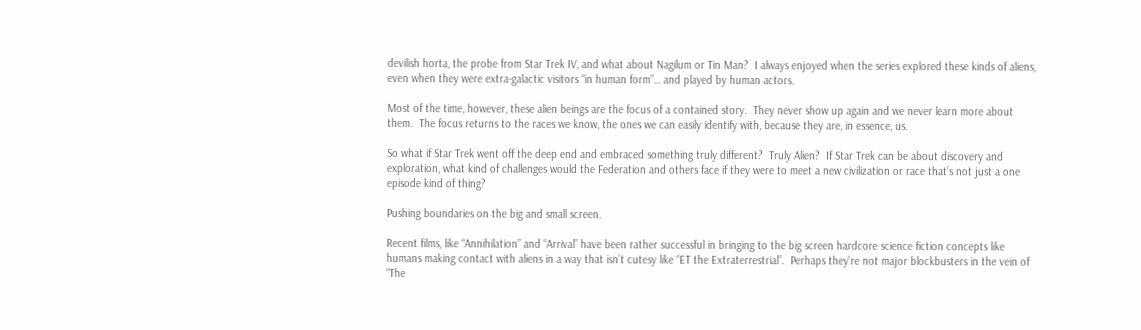devilish horta, the probe from Star Trek IV, and what about Nagilum or Tin Man?  I always enjoyed when the series explored these kinds of aliens, even when they were extra-galactic visitors “in human form”… and played by human actors.

Most of the time, however, these alien beings are the focus of a contained story.  They never show up again and we never learn more about them.  The focus returns to the races we know, the ones we can easily identify with, because they are, in essence, us.

So what if Star Trek went off the deep end and embraced something truly different?  Truly Alien?  If Star Trek can be about discovery and exploration, what kind of challenges would the Federation and others face if they were to meet a new civilization or race that’s not just a one episode kind of thing?

Pushing boundaries on the big and small screen.

Recent films, like “Annihilation” and “Arrival” have been rather successful in bringing to the big screen hardcore science fiction concepts like humans making contact with aliens in a way that isn’t cutesy like “ET the Extraterrestrial”.  Perhaps they’re not major blockbusters in the vein of “The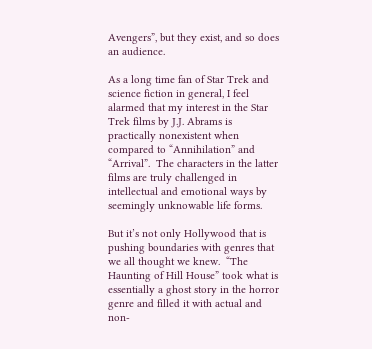Avengers”, but they exist, and so does an audience.

As a long time fan of Star Trek and science fiction in general, I feel alarmed that my interest in the Star Trek films by J.J. Abrams is practically nonexistent when compared to “Annihilation” and “Arrival”.  The characters in the latter films are truly challenged in intellectual and emotional ways by seemingly unknowable life forms.

But it’s not only Hollywood that is pushing boundaries with genres that we all thought we knew.  “The Haunting of Hill House” took what is essentially a ghost story in the horror genre and filled it with actual and non-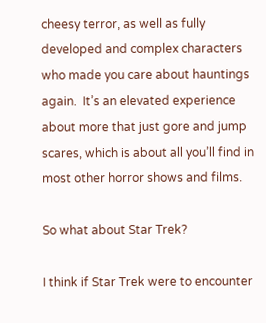cheesy terror, as well as fully developed and complex characters who made you care about hauntings again.  It’s an elevated experience about more that just gore and jump scares, which is about all you’ll find in most other horror shows and films.

So what about Star Trek?

I think if Star Trek were to encounter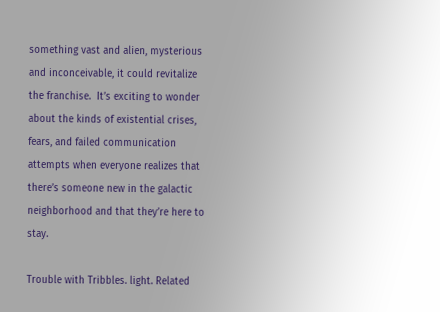something vast and alien, mysterious and inconceivable, it could revitalize the franchise.  It’s exciting to wonder about the kinds of existential crises, fears, and failed communication attempts when everyone realizes that there’s someone new in the galactic neighborhood and that they’re here to stay.

Trouble with Tribbles. light. Related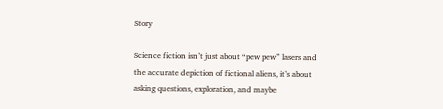Story

Science fiction isn’t just about “pew pew” lasers and the accurate depiction of fictional aliens, it’s about asking questions, exploration, and maybe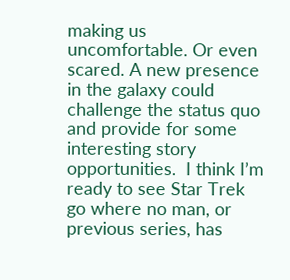making us uncomfortable. Or even scared. A new presence in the galaxy could challenge the status quo and provide for some interesting story opportunities.  I think I’m ready to see Star Trek go where no man, or previous series, has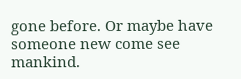gone before. Or maybe have someone new come see mankind.